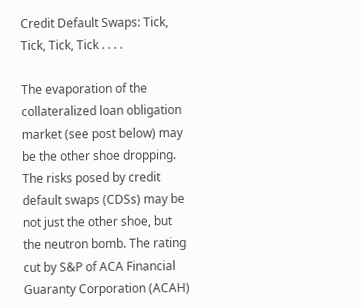Credit Default Swaps: Tick, Tick, Tick, Tick . . . .

The evaporation of the collateralized loan obligation market (see post below) may be the other shoe dropping. The risks posed by credit default swaps (CDSs) may be not just the other shoe, but the neutron bomb. The rating cut by S&P of ACA Financial Guaranty Corporation (ACAH)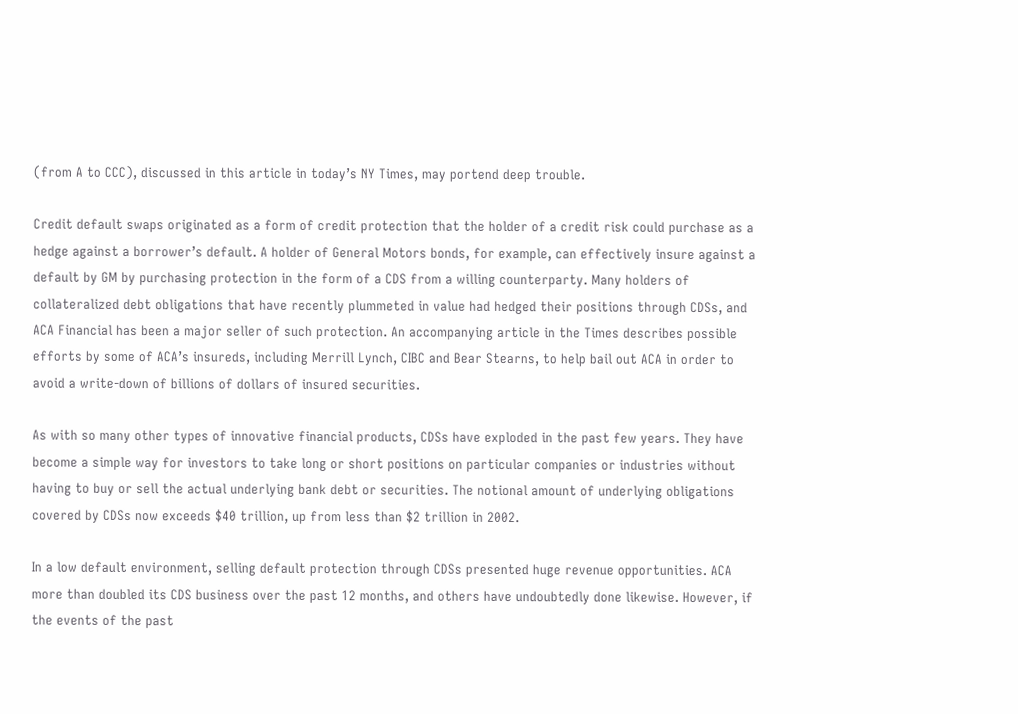(from A to CCC), discussed in this article in today’s NY Times, may portend deep trouble.

Credit default swaps originated as a form of credit protection that the holder of a credit risk could purchase as a hedge against a borrower’s default. A holder of General Motors bonds, for example, can effectively insure against a default by GM by purchasing protection in the form of a CDS from a willing counterparty. Many holders of collateralized debt obligations that have recently plummeted in value had hedged their positions through CDSs, and ACA Financial has been a major seller of such protection. An accompanying article in the Times describes possible efforts by some of ACA’s insureds, including Merrill Lynch, CIBC and Bear Stearns, to help bail out ACA in order to avoid a write-down of billions of dollars of insured securities.

As with so many other types of innovative financial products, CDSs have exploded in the past few years. They have become a simple way for investors to take long or short positions on particular companies or industries without having to buy or sell the actual underlying bank debt or securities. The notional amount of underlying obligations covered by CDSs now exceeds $40 trillion, up from less than $2 trillion in 2002.

In a low default environment, selling default protection through CDSs presented huge revenue opportunities. ACA more than doubled its CDS business over the past 12 months, and others have undoubtedly done likewise. However, if the events of the past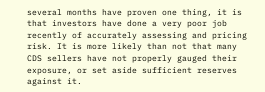several months have proven one thing, it is that investors have done a very poor job recently of accurately assessing and pricing risk. It is more likely than not that many CDS sellers have not properly gauged their exposure, or set aside sufficient reserves against it.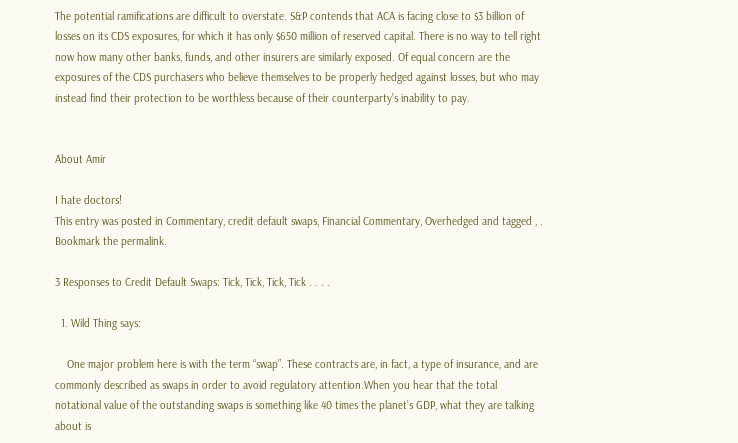The potential ramifications are difficult to overstate. S&P contends that ACA is facing close to $3 billion of losses on its CDS exposures, for which it has only $650 million of reserved capital. There is no way to tell right now how many other banks, funds, and other insurers are similarly exposed. Of equal concern are the exposures of the CDS purchasers who believe themselves to be properly hedged against losses, but who may instead find their protection to be worthless because of their counterparty’s inability to pay.


About Amir

I hate doctors!
This entry was posted in Commentary, credit default swaps, Financial Commentary, Overhedged and tagged , . Bookmark the permalink.

3 Responses to Credit Default Swaps: Tick, Tick, Tick, Tick . . . .

  1. Wild Thing says:

    One major problem here is with the term “swap”. These contracts are, in fact, a type of insurance, and are commonly described as swaps in order to avoid regulatory attention.When you hear that the total notational value of the outstanding swaps is something like 40 times the planet’s GDP, what they are talking about is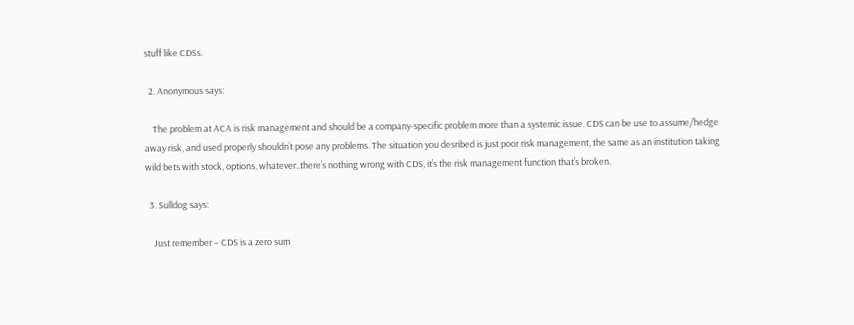stuff like CDSs.

  2. Anonymous says:

    The problem at ACA is risk management and should be a company-specific problem more than a systemic issue. CDS can be use to assume/hedge away risk, and used properly shouldn’t pose any problems. The situation you desribed is just poor risk management, the same as an institution taking wild bets with stock, options, whatever..there’s nothing wrong with CDS, it’s the risk management function that’s broken.

  3. Sulldog says:

    Just remember – CDS is a zero sum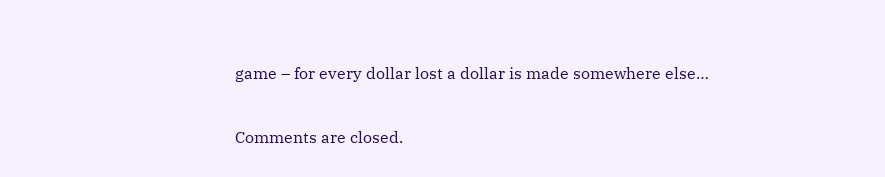game – for every dollar lost a dollar is made somewhere else…

Comments are closed.